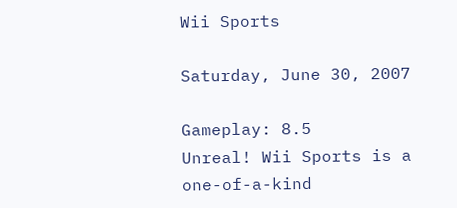Wii Sports

Saturday, June 30, 2007

Gameplay: 8.5
Unreal! Wii Sports is a one-of-a-kind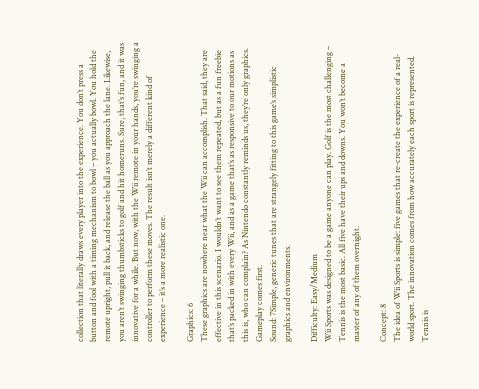collection that literally draws every player into the experience. You don’t press a button and fool with a timing mechanism to bowl – you actually bowl. You hold the remote upright, pull it back, and release the ball as you approach the lane. Likewise, you aren’t swinging thumbsticks to golf and hit homeruns. Sure, that’s fun, and it was innovative for a while. But now, with the Wii remote in your hands, you’re swinging a controller to perform these moves. The result isn’t merely a different kind of experience – it’s a more realistic one.

Graphics: 6
These graphics are nowhere near what the Wii can accomplish. That said, they are effective in this scenario. I wouldn’t want to see them repeated, but as a fun freebie that’s packed in with every Wii, and as a game that’s as responsive to our motions as this is, who can complain? As Nintendo constantly reminds us, they’re only graphics. Gameplay comes first.
Sound: 7Simple, generic tunes that are strangely fitting to this game’s simplistic graphics and environments.

Difficulty: Easy/Medium
Wii Sports was designed to be a game anyone can play. Golf is the most challenging – Tennis is the most basic. All five have their ups and downs. You won’t become a master of any of them overnight.

Concept: 8
The idea of Wii Sports is simple: five games that re-create the experience of a real-world sport. The innovation comes from how accurately each sport is represented. Tennis is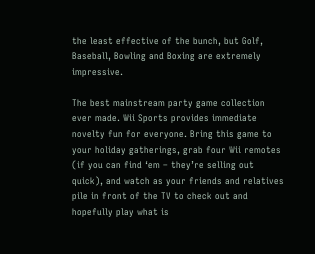the least effective of the bunch, but Golf, Baseball, Bowling and Boxing are extremely impressive.

The best mainstream party game collection ever made. Wii Sports provides immediate novelty fun for everyone. Bring this game to your holiday gatherings, grab four Wii remotes (if you can find ‘em – they’re selling out quick), and watch as your friends and relatives pile in front of the TV to check out and hopefully play what is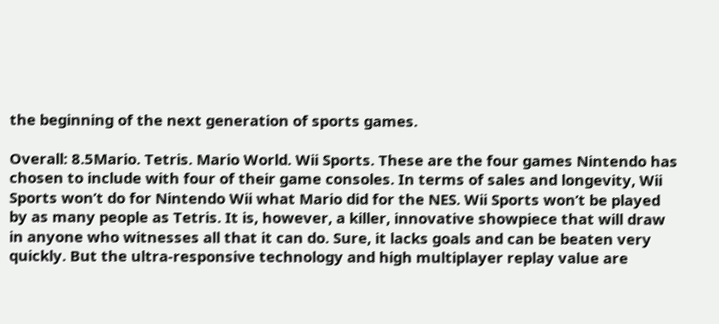the beginning of the next generation of sports games.

Overall: 8.5Mario. Tetris. Mario World. Wii Sports. These are the four games Nintendo has chosen to include with four of their game consoles. In terms of sales and longevity, Wii Sports won’t do for Nintendo Wii what Mario did for the NES. Wii Sports won’t be played by as many people as Tetris. It is, however, a killer, innovative showpiece that will draw in anyone who witnesses all that it can do. Sure, it lacks goals and can be beaten very quickly. But the ultra-responsive technology and high multiplayer replay value are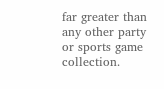far greater than any other party or sports game collection.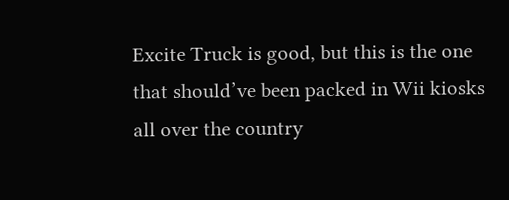Excite Truck is good, but this is the one that should’ve been packed in Wii kiosks all over the country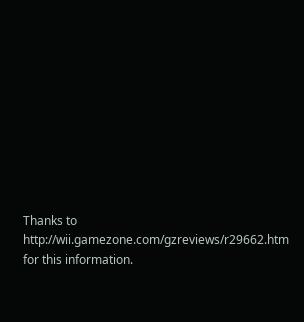Thanks to http://wii.gamezone.com/gzreviews/r29662.htm for this information.